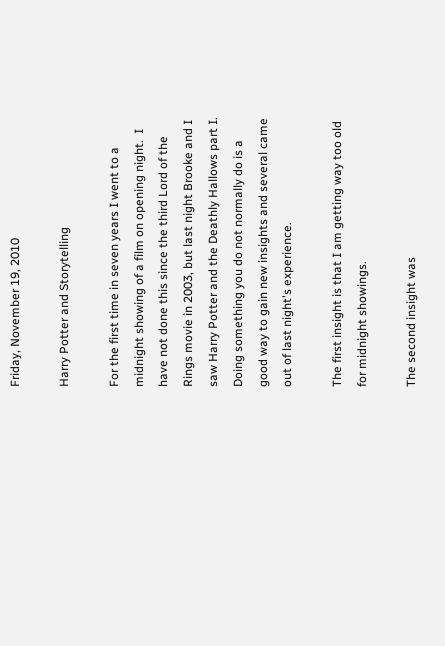Friday, November 19, 2010

Harry Potter and Storytelling

For the first time in seven years I went to a midnight showing of a film on opening night.  I have not done this since the third Lord of the Rings movie in 2003, but last night Brooke and I saw Harry Potter and the Deathly Hallows part I.  Doing something you do not normally do is a good way to gain new insights and several came out of last night's experience.

The first insight is that I am getting way too old for midnight showings.

The second insight was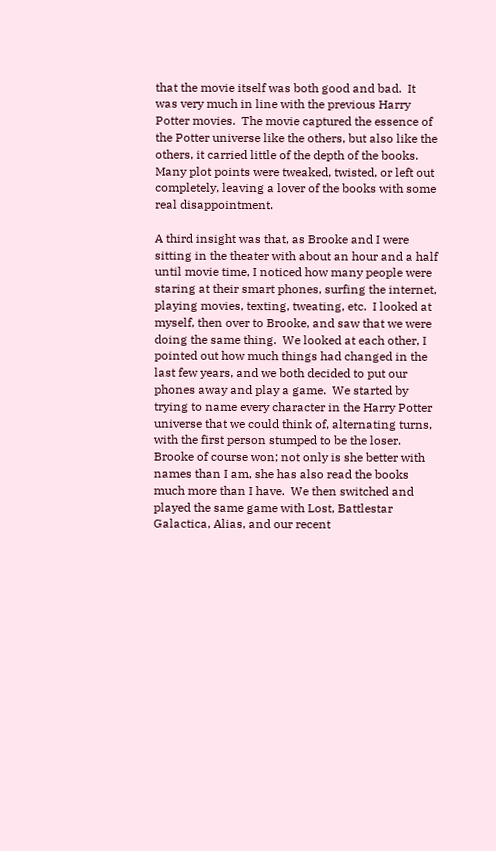that the movie itself was both good and bad.  It was very much in line with the previous Harry Potter movies.  The movie captured the essence of the Potter universe like the others, but also like the others, it carried little of the depth of the books.  Many plot points were tweaked, twisted, or left out completely, leaving a lover of the books with some real disappointment.

A third insight was that, as Brooke and I were sitting in the theater with about an hour and a half until movie time, I noticed how many people were staring at their smart phones, surfing the internet, playing movies, texting, tweating, etc.  I looked at myself, then over to Brooke, and saw that we were doing the same thing.  We looked at each other, I pointed out how much things had changed in the last few years, and we both decided to put our phones away and play a game.  We started by trying to name every character in the Harry Potter universe that we could think of, alternating turns, with the first person stumped to be the loser.  Brooke of course won; not only is she better with names than I am, she has also read the books much more than I have.  We then switched and played the same game with Lost, Battlestar Galactica, Alias, and our recent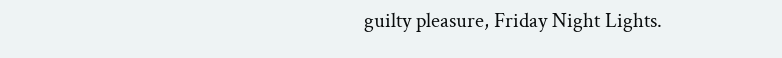guilty pleasure, Friday Night Lights.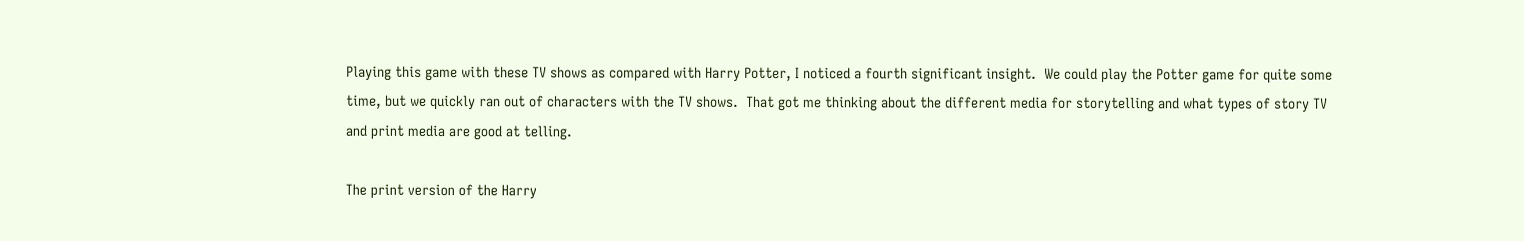Playing this game with these TV shows as compared with Harry Potter, I noticed a fourth significant insight.  We could play the Potter game for quite some time, but we quickly ran out of characters with the TV shows.  That got me thinking about the different media for storytelling and what types of story TV and print media are good at telling.

The print version of the Harry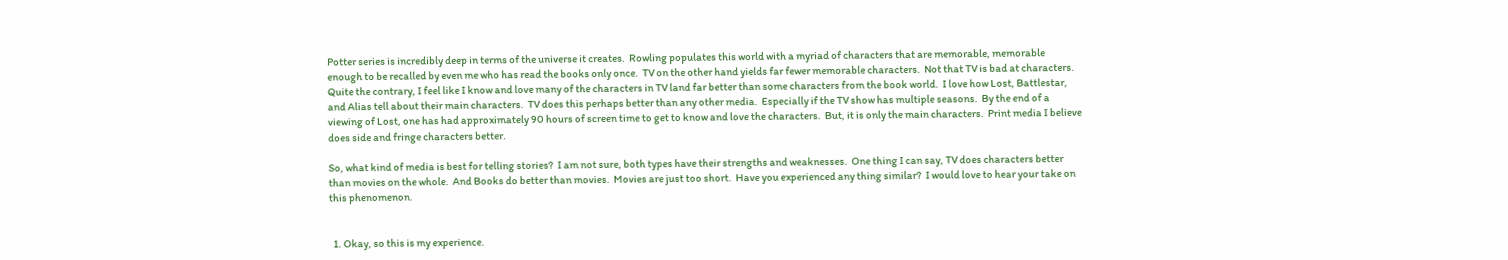Potter series is incredibly deep in terms of the universe it creates.  Rowling populates this world with a myriad of characters that are memorable, memorable enough to be recalled by even me who has read the books only once.  TV on the other hand yields far fewer memorable characters.  Not that TV is bad at characters.  Quite the contrary, I feel like I know and love many of the characters in TV land far better than some characters from the book world.  I love how Lost, Battlestar, and Alias tell about their main characters.  TV does this perhaps better than any other media.  Especially if the TV show has multiple seasons.  By the end of a viewing of Lost, one has had approximately 90 hours of screen time to get to know and love the characters.  But, it is only the main characters.  Print media I believe does side and fringe characters better.

So, what kind of media is best for telling stories?  I am not sure, both types have their strengths and weaknesses.  One thing I can say, TV does characters better than movies on the whole.  And Books do better than movies.  Movies are just too short.  Have you experienced any thing similar?  I would love to hear your take on this phenomenon.


  1. Okay, so this is my experience.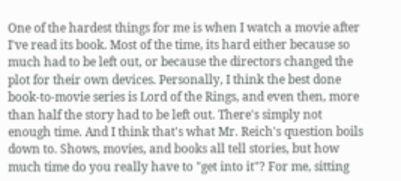One of the hardest things for me is when I watch a movie after I've read its book. Most of the time, its hard either because so much had to be left out, or because the directors changed the plot for their own devices. Personally, I think the best done book-to-movie series is Lord of the Rings, and even then, more than half the story had to be left out. There's simply not enough time. And I think that's what Mr. Reich's question boils down to. Shows, movies, and books all tell stories, but how much time do you really have to "get into it"? For me, sitting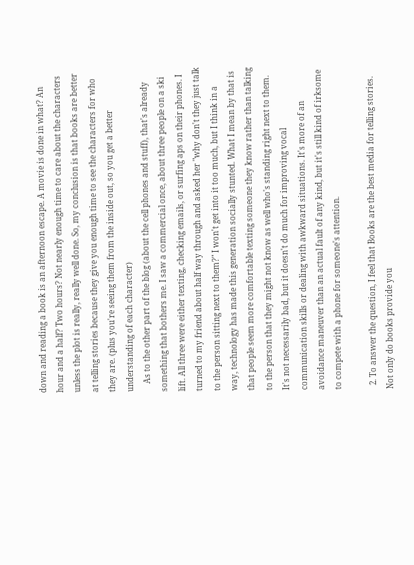down and reading a book is an afternoon escape. A movie is done in what? An hour and a half? Two hours? Not nearly enough time to care about the characters unless the plot is really, really well done. So, my conclusion is that books are better at telling stories because they give you enough time to see the characters for who they are. (plus you're seeing them from the inside out, so you get a better understanding of each character)
    As to the other part of the blog (about the cell phones and stuff), that's already something that bothers me. I saw a commercial once, about three people on a ski lift. All three were either texting, checking emails, or surfing aps on their phones. I turned to my friend about half way through and asked her "why don't they just talk to the person sitting next to them?" I won't get into it too much, but I think in a way, technology has made this generation socially stunted. What I mean by that is that people seem more comfortable texting someone they know rather than talking to the person that they might not know as well who's standing right next to them. It's not necessarily bad, but it doesn't do much for improving vocal communication skills or dealing with awkward situations. It's more of an avoidance maneuver than an actual fault of any kind, but it's still kind of irksome to compete with a phone for someone's attention.

  2. To answer the question, I feel that Books are the best media for telling stories. Not only do books provide you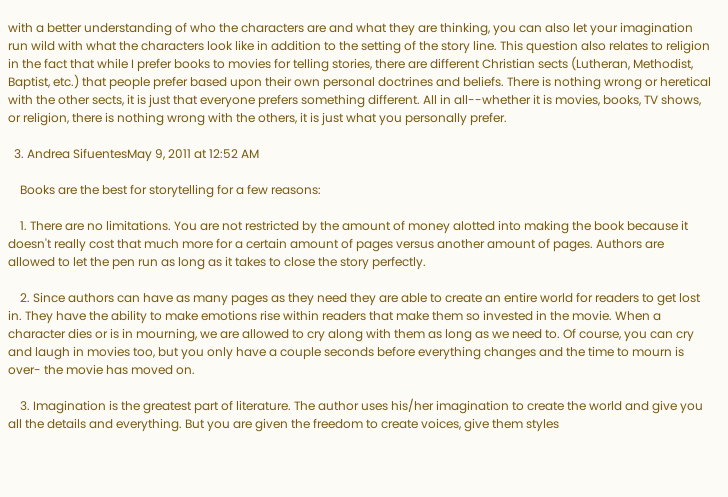with a better understanding of who the characters are and what they are thinking, you can also let your imagination run wild with what the characters look like in addition to the setting of the story line. This question also relates to religion in the fact that while I prefer books to movies for telling stories, there are different Christian sects (Lutheran, Methodist, Baptist, etc.) that people prefer based upon their own personal doctrines and beliefs. There is nothing wrong or heretical with the other sects, it is just that everyone prefers something different. All in all--whether it is movies, books, TV shows, or religion, there is nothing wrong with the others, it is just what you personally prefer.

  3. Andrea SifuentesMay 9, 2011 at 12:52 AM

    Books are the best for storytelling for a few reasons:

    1. There are no limitations. You are not restricted by the amount of money alotted into making the book because it doesn't really cost that much more for a certain amount of pages versus another amount of pages. Authors are allowed to let the pen run as long as it takes to close the story perfectly.

    2. Since authors can have as many pages as they need they are able to create an entire world for readers to get lost in. They have the ability to make emotions rise within readers that make them so invested in the movie. When a character dies or is in mourning, we are allowed to cry along with them as long as we need to. Of course, you can cry and laugh in movies too, but you only have a couple seconds before everything changes and the time to mourn is over- the movie has moved on.

    3. Imagination is the greatest part of literature. The author uses his/her imagination to create the world and give you all the details and everything. But you are given the freedom to create voices, give them styles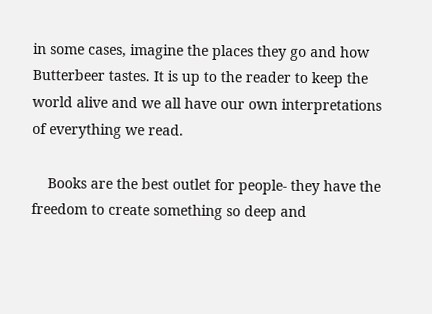in some cases, imagine the places they go and how Butterbeer tastes. It is up to the reader to keep the world alive and we all have our own interpretations of everything we read.

    Books are the best outlet for people- they have the freedom to create something so deep and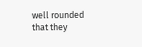well rounded that they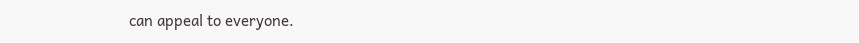can appeal to everyone.